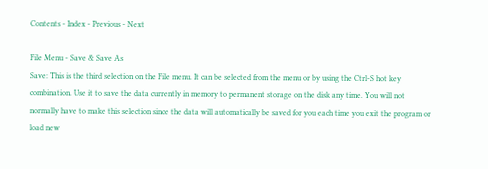Contents - Index - Previous - Next

File Menu - Save & Save As
Save: This is the third selection on the File menu. It can be selected from the menu or by using the Ctrl-S hot key combination. Use it to save the data currently in memory to permanent storage on the disk any time. You will not normally have to make this selection since the data will automatically be saved for you each time you exit the program or load new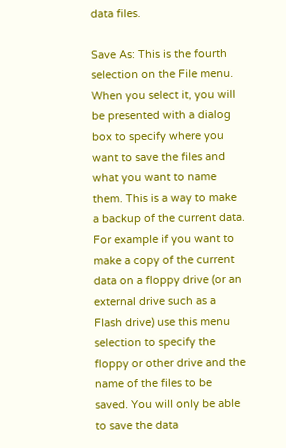data files.

Save As: This is the fourth selection on the File menu. When you select it, you will be presented with a dialog box to specify where you want to save the files and what you want to name them. This is a way to make a backup of the current data.  For example if you want to make a copy of the current data on a floppy drive (or an external drive such as a Flash drive) use this menu selection to specify the floppy or other drive and the name of the files to be saved. You will only be able to save the data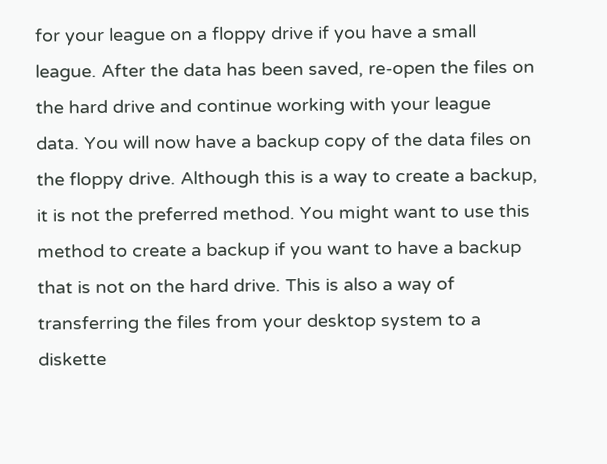for your league on a floppy drive if you have a small league. After the data has been saved, re-open the files on the hard drive and continue working with your league data. You will now have a backup copy of the data files on the floppy drive. Although this is a way to create a backup, it is not the preferred method. You might want to use this method to create a backup if you want to have a backup that is not on the hard drive. This is also a way of transferring the files from your desktop system to a diskette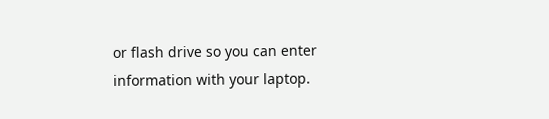or flash drive so you can enter information with your laptop.